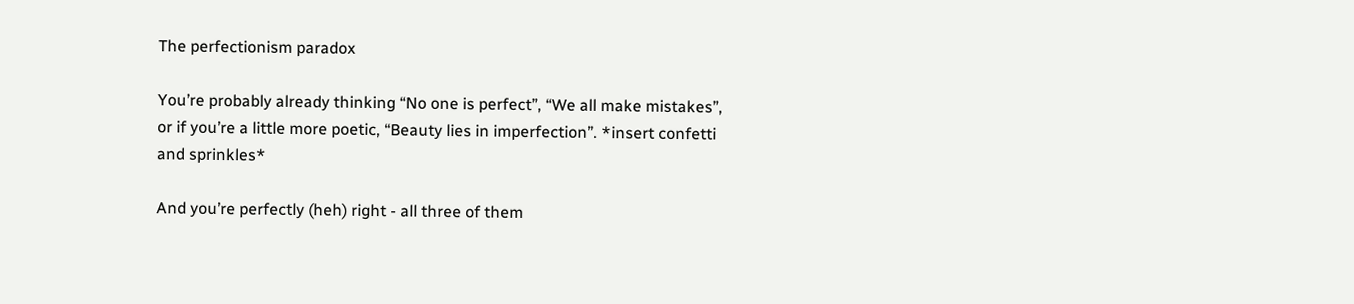The perfectionism paradox

You’re probably already thinking “No one is perfect”, “We all make mistakes”, or if you’re a little more poetic, “Beauty lies in imperfection”. *insert confetti and sprinkles*

And you’re perfectly (heh) right - all three of them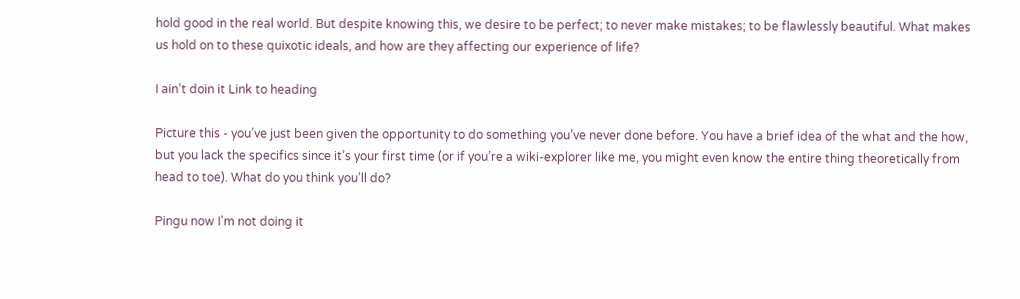hold good in the real world. But despite knowing this, we desire to be perfect; to never make mistakes; to be flawlessly beautiful. What makes us hold on to these quixotic ideals, and how are they affecting our experience of life?

I ain’t doin it Link to heading

Picture this - you’ve just been given the opportunity to do something you’ve never done before. You have a brief idea of the what and the how, but you lack the specifics since it’s your first time (or if you’re a wiki-explorer like me, you might even know the entire thing theoretically from head to toe). What do you think you’ll do?

Pingu now I'm not doing it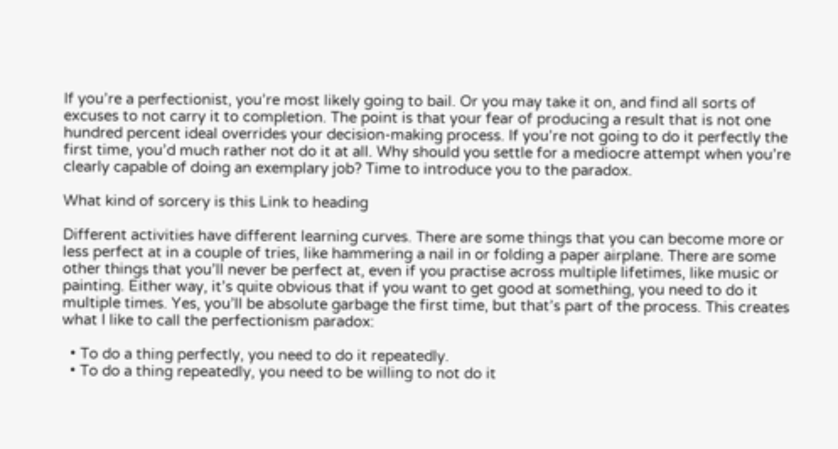If you’re a perfectionist, you’re most likely going to bail. Or you may take it on, and find all sorts of excuses to not carry it to completion. The point is that your fear of producing a result that is not one hundred percent ideal overrides your decision-making process. If you’re not going to do it perfectly the first time, you’d much rather not do it at all. Why should you settle for a mediocre attempt when you’re clearly capable of doing an exemplary job? Time to introduce you to the paradox.

What kind of sorcery is this Link to heading

Different activities have different learning curves. There are some things that you can become more or less perfect at in a couple of tries, like hammering a nail in or folding a paper airplane. There are some other things that you’ll never be perfect at, even if you practise across multiple lifetimes, like music or painting. Either way, it’s quite obvious that if you want to get good at something, you need to do it multiple times. Yes, you’ll be absolute garbage the first time, but that’s part of the process. This creates what I like to call the perfectionism paradox:

  • To do a thing perfectly, you need to do it repeatedly.
  • To do a thing repeatedly, you need to be willing to not do it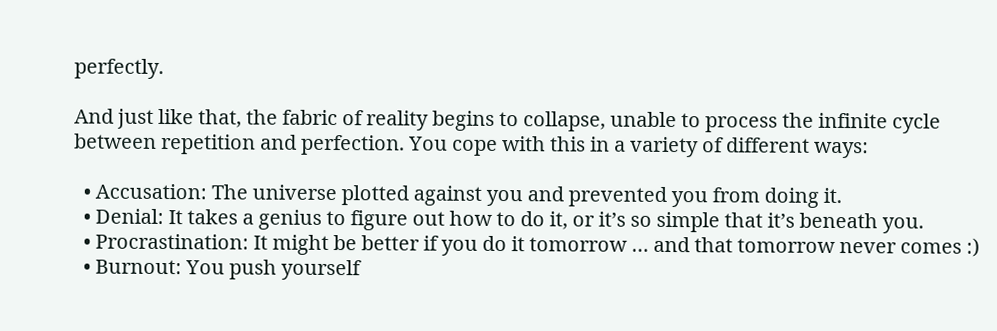perfectly.

And just like that, the fabric of reality begins to collapse, unable to process the infinite cycle between repetition and perfection. You cope with this in a variety of different ways:

  • Accusation: The universe plotted against you and prevented you from doing it.
  • Denial: It takes a genius to figure out how to do it, or it’s so simple that it’s beneath you.
  • Procrastination: It might be better if you do it tomorrow … and that tomorrow never comes :)
  • Burnout: You push yourself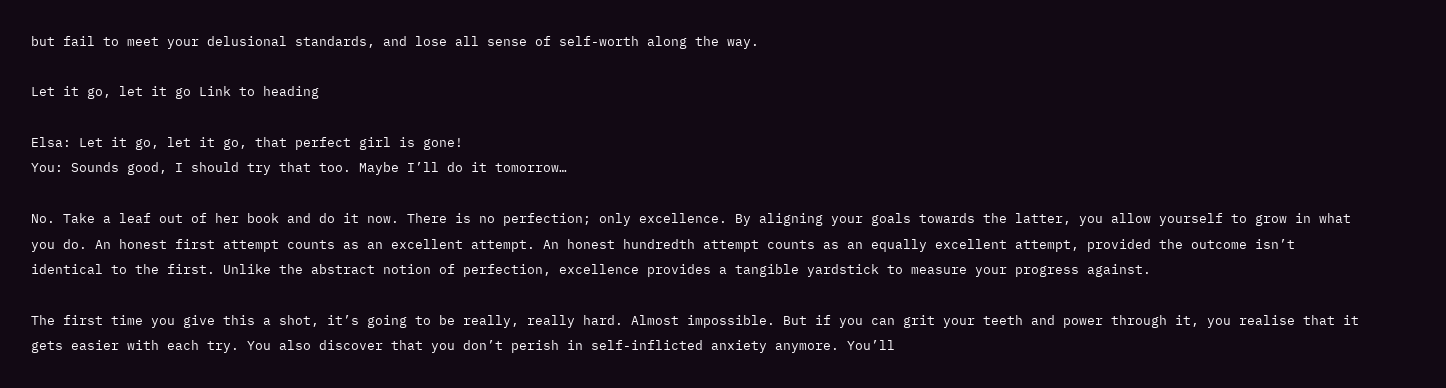but fail to meet your delusional standards, and lose all sense of self-worth along the way.

Let it go, let it go Link to heading

Elsa: Let it go, let it go, that perfect girl is gone!
You: Sounds good, I should try that too. Maybe I’ll do it tomorrow…

No. Take a leaf out of her book and do it now. There is no perfection; only excellence. By aligning your goals towards the latter, you allow yourself to grow in what you do. An honest first attempt counts as an excellent attempt. An honest hundredth attempt counts as an equally excellent attempt, provided the outcome isn’t identical to the first. Unlike the abstract notion of perfection, excellence provides a tangible yardstick to measure your progress against.

The first time you give this a shot, it’s going to be really, really hard. Almost impossible. But if you can grit your teeth and power through it, you realise that it gets easier with each try. You also discover that you don’t perish in self-inflicted anxiety anymore. You’ll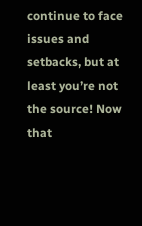continue to face issues and setbacks, but at least you’re not the source! Now that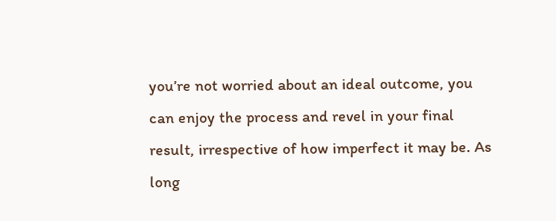you’re not worried about an ideal outcome, you can enjoy the process and revel in your final result, irrespective of how imperfect it may be. As long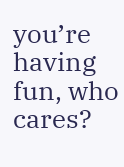you’re having fun, who cares?